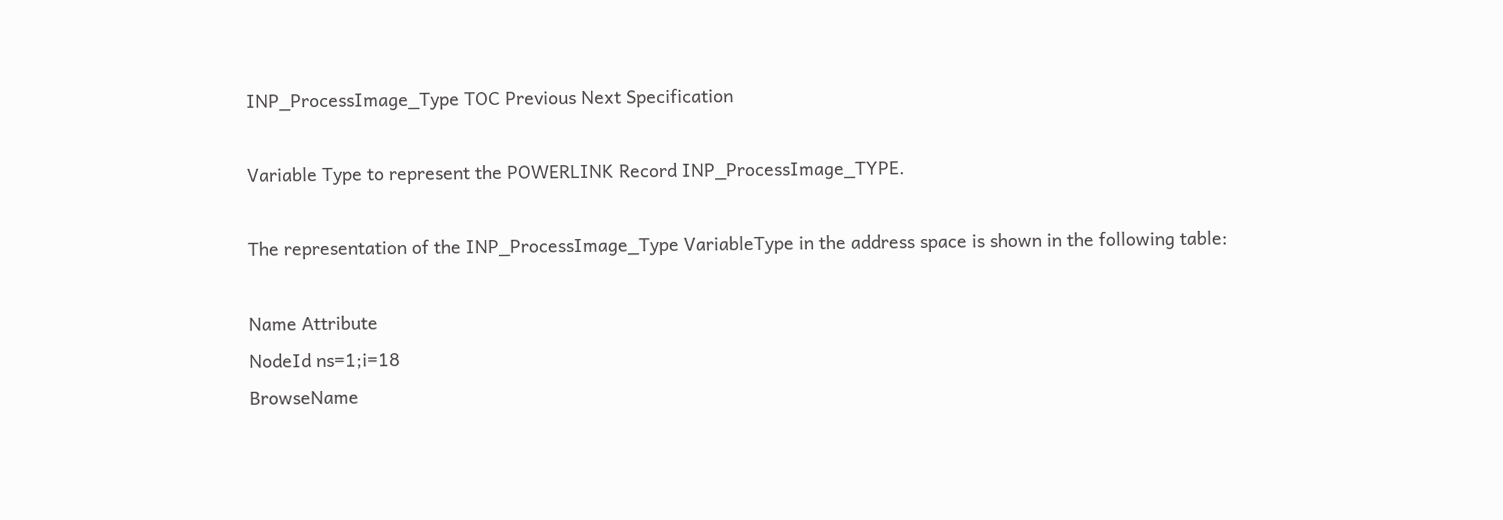INP_ProcessImage_Type TOC Previous Next Specification

Variable Type to represent the POWERLINK Record INP_ProcessImage_TYPE.

The representation of the INP_ProcessImage_Type VariableType in the address space is shown in the following table:

Name Attribute
NodeId ns=1;i=18
BrowseName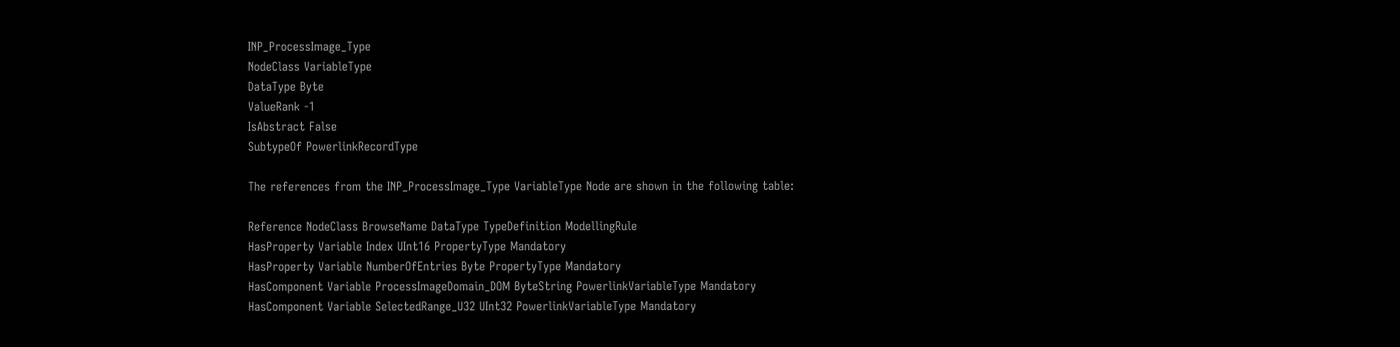INP_ProcessImage_Type
NodeClass VariableType
DataType Byte
ValueRank -1
IsAbstract False
SubtypeOf PowerlinkRecordType

The references from the INP_ProcessImage_Type VariableType Node are shown in the following table:

Reference NodeClass BrowseName DataType TypeDefinition ModellingRule
HasProperty Variable Index UInt16 PropertyType Mandatory
HasProperty Variable NumberOfEntries Byte PropertyType Mandatory
HasComponent Variable ProcessImageDomain_DOM ByteString PowerlinkVariableType Mandatory
HasComponent Variable SelectedRange_U32 UInt32 PowerlinkVariableType Mandatory